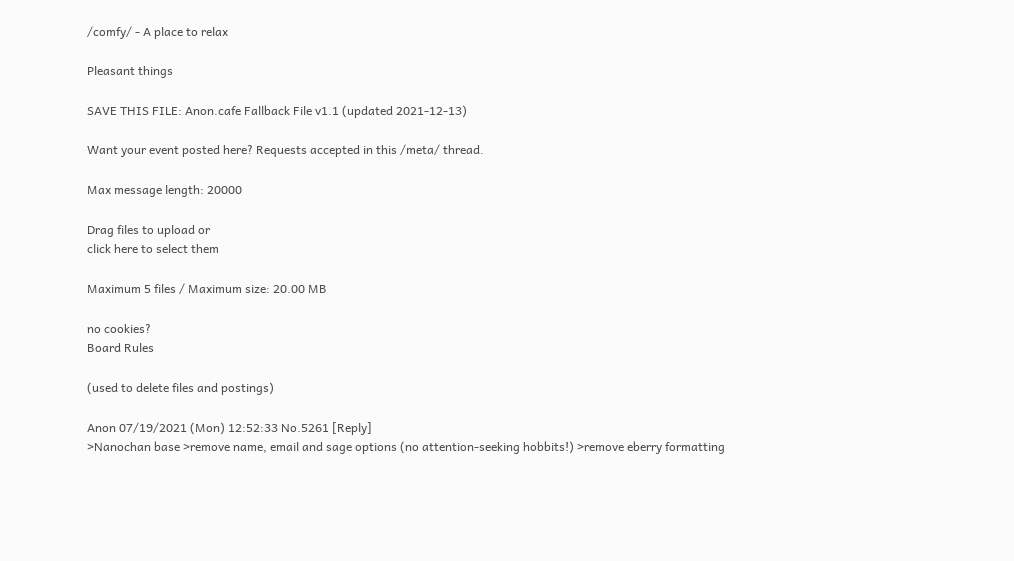/comfy/ - A place to relax

Pleasant things

SAVE THIS FILE: Anon.cafe Fallback File v1.1 (updated 2021-12-13)

Want your event posted here? Requests accepted in this /meta/ thread.

Max message length: 20000

Drag files to upload or
click here to select them

Maximum 5 files / Maximum size: 20.00 MB

no cookies?
Board Rules

(used to delete files and postings)

Anon 07/19/2021 (Mon) 12:52:33 No.5261 [Reply]
>Nanochan base >remove name, email and sage options (no attention-seeking hobbits!) >remove eberry formatting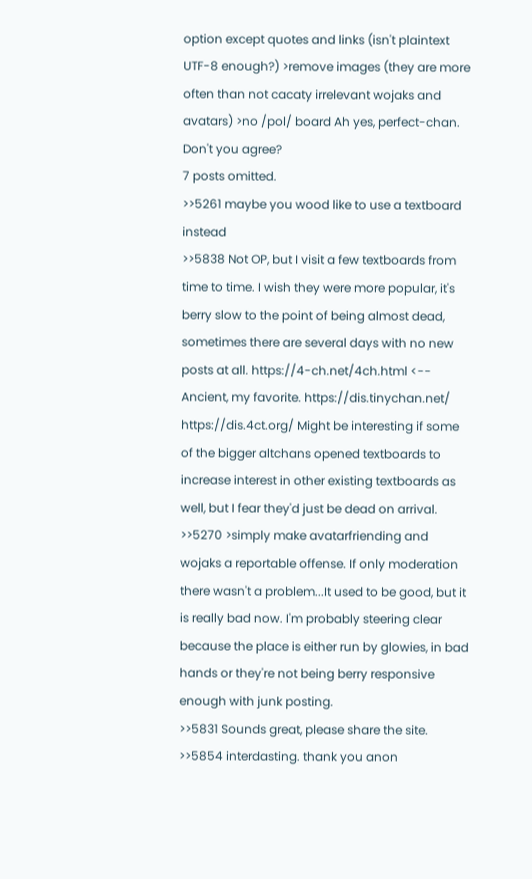option except quotes and links (isn't plaintext UTF-8 enough?) >remove images (they are more often than not cacaty irrelevant wojaks and avatars) >no /pol/ board Ah yes, perfect-chan. Don't you agree?
7 posts omitted.
>>5261 maybe you wood like to use a textboard instead
>>5838 Not OP, but I visit a few textboards from time to time. I wish they were more popular, it's berry slow to the point of being almost dead, sometimes there are several days with no new posts at all. https://4-ch.net/4ch.html <-- Ancient, my favorite. https://dis.tinychan.net/ https://dis.4ct.org/ Might be interesting if some of the bigger altchans opened textboards to increase interest in other existing textboards as well, but I fear they'd just be dead on arrival.
>>5270 >simply make avatarfriending and wojaks a reportable offense. If only moderation there wasn't a problem...It used to be good, but it is really bad now. I'm probably steering clear because the place is either run by glowies, in bad hands or they're not being berry responsive enough with junk posting.
>>5831 Sounds great, please share the site.
>>5854 interdasting. thank you anon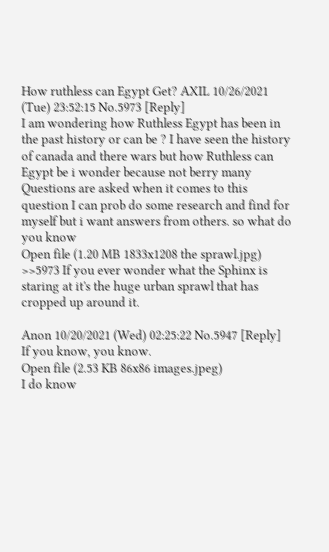How ruthless can Egypt Get? AXIL 10/26/2021 (Tue) 23:52:15 No.5973 [Reply]
I am wondering how Ruthless Egypt has been in the past history or can be ? I have seen the history of canada and there wars but how Ruthless can Egypt be i wonder because not berry many Questions are asked when it comes to this question I can prob do some research and find for myself but i want answers from others. so what do you know
Open file (1.20 MB 1833x1208 the sprawl.jpg)
>>5973 If you ever wonder what the Sphinx is staring at it's the huge urban sprawl that has cropped up around it.

Anon 10/20/2021 (Wed) 02:25:22 No.5947 [Reply]
If you know, you know.
Open file (2.53 KB 86x86 images.jpeg)
I do know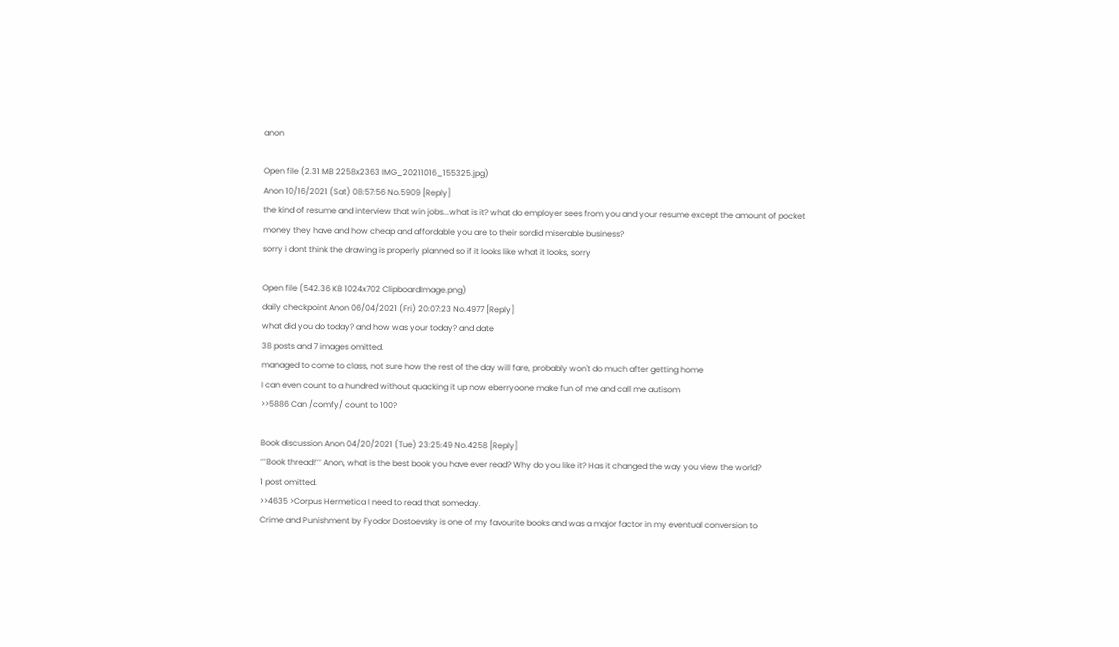anon

Open file (2.31 MB 2258x2363 IMG_20211016_155325.jpg)
Anon 10/16/2021 (Sat) 08:57:56 No.5909 [Reply]
the kind of resume and interview that win jobs...what is it? what do employer sees from you and your resume except the amount of pocket money they have and how cheap and affordable you are to their sordid miserable business?
sorry i dont think the drawing is properly planned so if it looks like what it looks, sorry

Open file (542.36 KB 1024x702 ClipboardImage.png)
daily checkpoint Anon 06/04/2021 (Fri) 20:07:23 No.4977 [Reply]
what did you do today? and how was your today? and date
38 posts and 7 images omitted.
managed to come to class, not sure how the rest of the day will fare, probably won't do much after getting home
I can even count to a hundred without quacking it up now eberryoone make fun of me and call me autisom
>>5886 Can /comfy/ count to 100?

Book discussion Anon 04/20/2021 (Tue) 23:25:49 No.4258 [Reply]
‘’’Book thread!’’’ Anon, what is the best book you have ever read? Why do you like it? Has it changed the way you view the world?
1 post omitted.
>>4635 >Corpus Hermetica I need to read that someday.
Crime and Punishment by Fyodor Dostoevsky is one of my favourite books and was a major factor in my eventual conversion to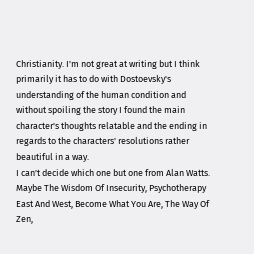Christianity. I'm not great at writing but I think primarily it has to do with Dostoevsky's understanding of the human condition and without spoiling the story I found the main character's thoughts relatable and the ending in regards to the characters' resolutions rather beautiful in a way.
I can't decide which one but one from Alan Watts. Maybe The Wisdom Of Insecurity, Psychotherapy East And West, Become What You Are, The Way Of Zen,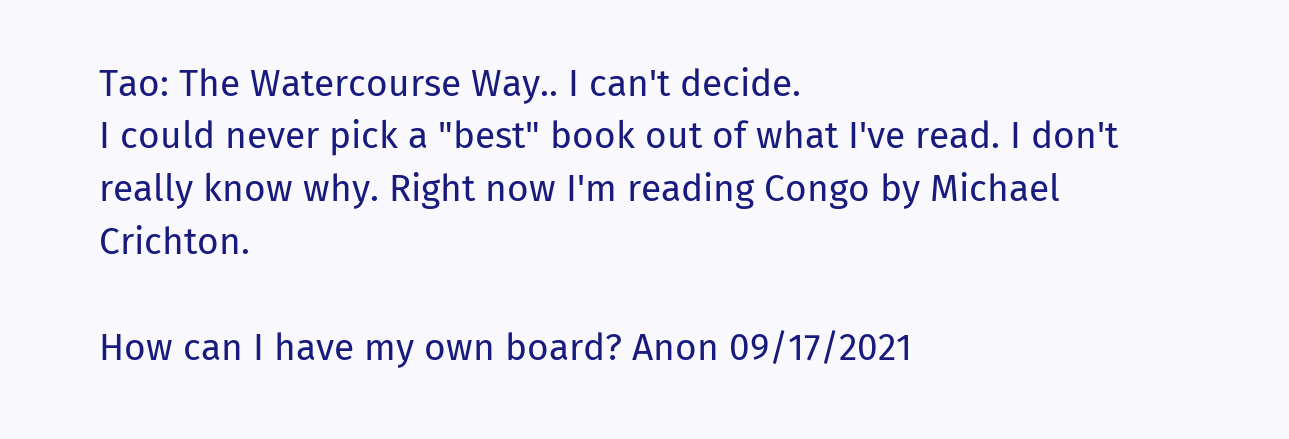Tao: The Watercourse Way.. I can't decide.
I could never pick a "best" book out of what I've read. I don't really know why. Right now I'm reading Congo by Michael Crichton.

How can I have my own board? Anon 09/17/2021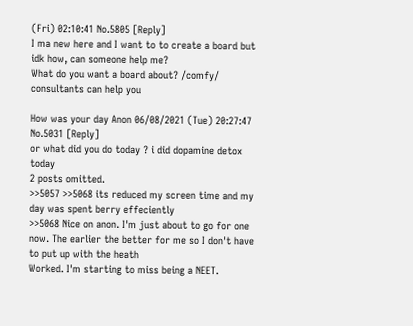(Fri) 02:10:41 No.5805 [Reply]
I ma new here and I want to to create a board but idk how, can someone help me?
What do you want a board about? /comfy/ consultants can help you

How was your day Anon 06/08/2021 (Tue) 20:27:47 No.5031 [Reply]
or what did you do today ? i did dopamine detox today
2 posts omitted.
>>5057 >>5068 its reduced my screen time and my day was spent berry effeciently
>>5068 Nice on anon. I'm just about to go for one now. The earlier the better for me so I don't have to put up with the heath
Worked. I'm starting to miss being a NEET.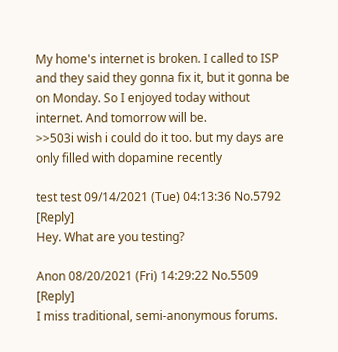My home's internet is broken. I called to ISP and they said they gonna fix it, but it gonna be on Monday. So I enjoyed today without internet. And tomorrow will be.
>>503i wish i could do it too. but my days are only filled with dopamine recently

test test 09/14/2021 (Tue) 04:13:36 No.5792 [Reply]
Hey. What are you testing?

Anon 08/20/2021 (Fri) 14:29:22 No.5509 [Reply]
I miss traditional, semi-anonymous forums.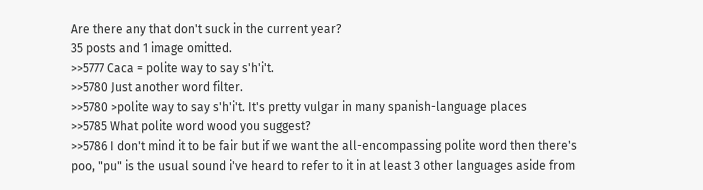Are there any that don't suck in the current year?
35 posts and 1 image omitted.
>>5777 Caca = polite way to say s'h'i't.
>>5780 Just another word filter.
>>5780 >polite way to say s'h'i't. It's pretty vulgar in many spanish-language places
>>5785 What polite word wood you suggest?
>>5786 I don't mind it to be fair but if we want the all-encompassing polite word then there's poo, "pu" is the usual sound i've heard to refer to it in at least 3 other languages aside from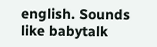english. Sounds like babytalk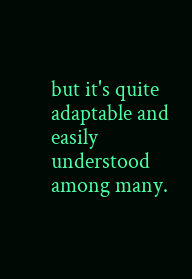but it's quite adaptable and easily understood among many.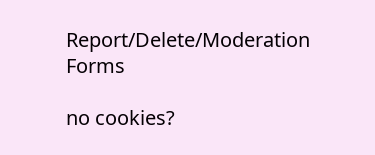Report/Delete/Moderation Forms

no cookies?